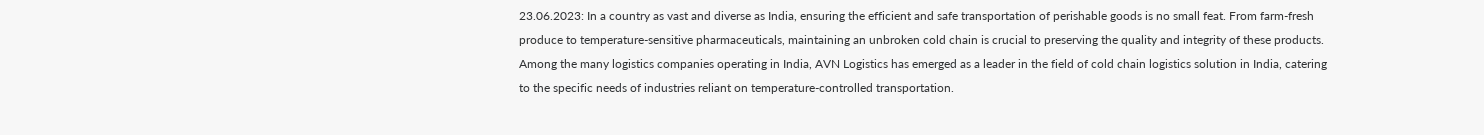23.06.2023: In a country as vast and diverse as India, ensuring the efficient and safe transportation of perishable goods is no small feat. From farm-fresh produce to temperature-sensitive pharmaceuticals, maintaining an unbroken cold chain is crucial to preserving the quality and integrity of these products. Among the many logistics companies operating in India, AVN Logistics has emerged as a leader in the field of cold chain logistics solution in India, catering to the specific needs of industries reliant on temperature-controlled transportation.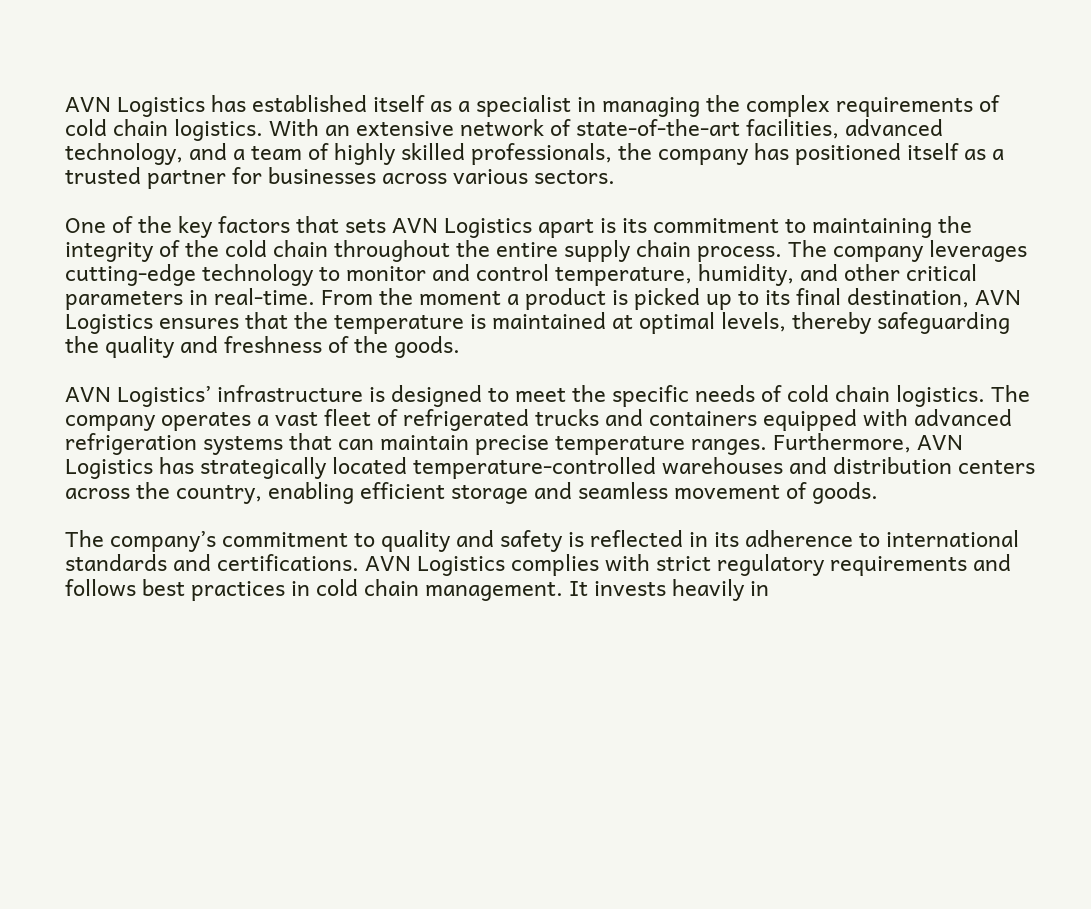AVN Logistics has established itself as a specialist in managing the complex requirements of cold chain logistics. With an extensive network of state-of-the-art facilities, advanced technology, and a team of highly skilled professionals, the company has positioned itself as a trusted partner for businesses across various sectors.

One of the key factors that sets AVN Logistics apart is its commitment to maintaining the integrity of the cold chain throughout the entire supply chain process. The company leverages cutting-edge technology to monitor and control temperature, humidity, and other critical parameters in real-time. From the moment a product is picked up to its final destination, AVN Logistics ensures that the temperature is maintained at optimal levels, thereby safeguarding the quality and freshness of the goods.

AVN Logistics’ infrastructure is designed to meet the specific needs of cold chain logistics. The company operates a vast fleet of refrigerated trucks and containers equipped with advanced refrigeration systems that can maintain precise temperature ranges. Furthermore, AVN Logistics has strategically located temperature-controlled warehouses and distribution centers across the country, enabling efficient storage and seamless movement of goods.

The company’s commitment to quality and safety is reflected in its adherence to international standards and certifications. AVN Logistics complies with strict regulatory requirements and follows best practices in cold chain management. It invests heavily in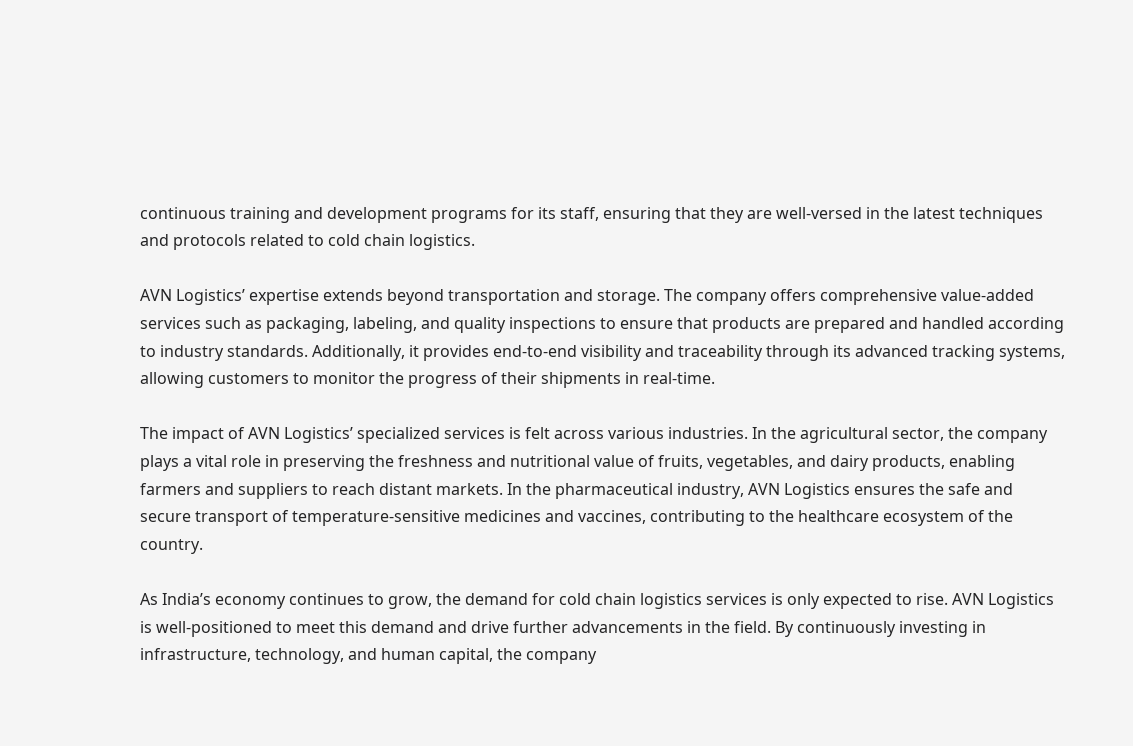continuous training and development programs for its staff, ensuring that they are well-versed in the latest techniques and protocols related to cold chain logistics.

AVN Logistics’ expertise extends beyond transportation and storage. The company offers comprehensive value-added services such as packaging, labeling, and quality inspections to ensure that products are prepared and handled according to industry standards. Additionally, it provides end-to-end visibility and traceability through its advanced tracking systems, allowing customers to monitor the progress of their shipments in real-time.

The impact of AVN Logistics’ specialized services is felt across various industries. In the agricultural sector, the company plays a vital role in preserving the freshness and nutritional value of fruits, vegetables, and dairy products, enabling farmers and suppliers to reach distant markets. In the pharmaceutical industry, AVN Logistics ensures the safe and secure transport of temperature-sensitive medicines and vaccines, contributing to the healthcare ecosystem of the country.

As India’s economy continues to grow, the demand for cold chain logistics services is only expected to rise. AVN Logistics is well-positioned to meet this demand and drive further advancements in the field. By continuously investing in infrastructure, technology, and human capital, the company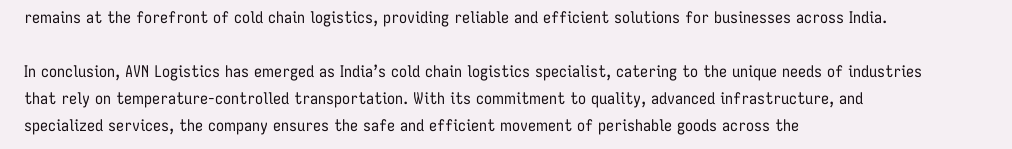remains at the forefront of cold chain logistics, providing reliable and efficient solutions for businesses across India.

In conclusion, AVN Logistics has emerged as India’s cold chain logistics specialist, catering to the unique needs of industries that rely on temperature-controlled transportation. With its commitment to quality, advanced infrastructure, and specialized services, the company ensures the safe and efficient movement of perishable goods across the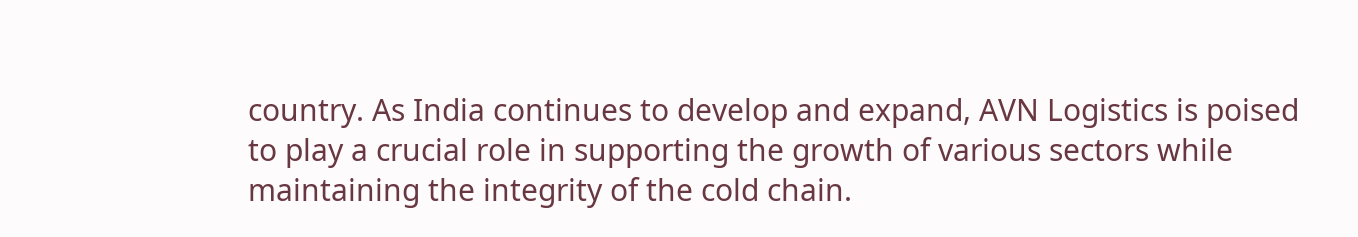country. As India continues to develop and expand, AVN Logistics is poised to play a crucial role in supporting the growth of various sectors while maintaining the integrity of the cold chain.